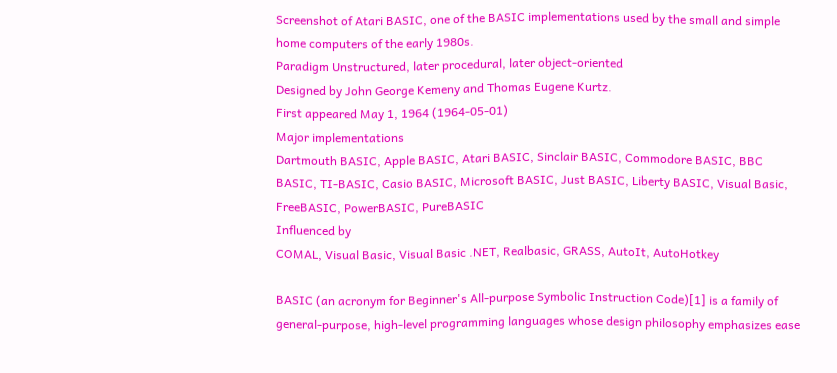Screenshot of Atari BASIC, one of the BASIC implementations used by the small and simple home computers of the early 1980s.
Paradigm Unstructured, later procedural, later object-oriented
Designed by John George Kemeny and Thomas Eugene Kurtz.
First appeared May 1, 1964 (1964-05-01)
Major implementations
Dartmouth BASIC, Apple BASIC, Atari BASIC, Sinclair BASIC, Commodore BASIC, BBC BASIC, TI-BASIC, Casio BASIC, Microsoft BASIC, Just BASIC, Liberty BASIC, Visual Basic, FreeBASIC, PowerBASIC, PureBASIC
Influenced by
COMAL, Visual Basic, Visual Basic .NET, Realbasic, GRASS, AutoIt, AutoHotkey

BASIC (an acronym for Beginner's All-purpose Symbolic Instruction Code)[1] is a family of general-purpose, high-level programming languages whose design philosophy emphasizes ease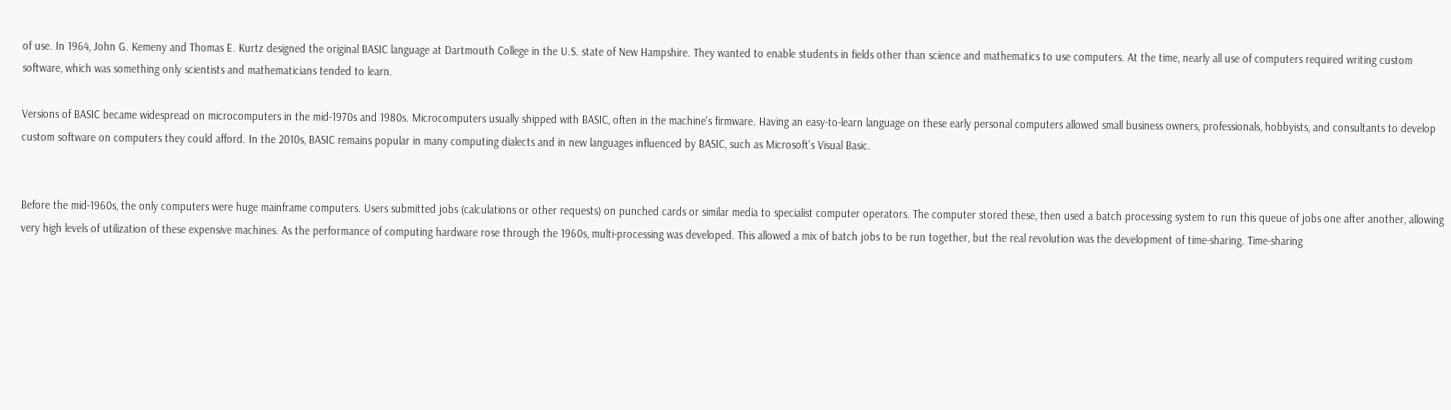of use. In 1964, John G. Kemeny and Thomas E. Kurtz designed the original BASIC language at Dartmouth College in the U.S. state of New Hampshire. They wanted to enable students in fields other than science and mathematics to use computers. At the time, nearly all use of computers required writing custom software, which was something only scientists and mathematicians tended to learn.

Versions of BASIC became widespread on microcomputers in the mid-1970s and 1980s. Microcomputers usually shipped with BASIC, often in the machine's firmware. Having an easy-to-learn language on these early personal computers allowed small business owners, professionals, hobbyists, and consultants to develop custom software on computers they could afford. In the 2010s, BASIC remains popular in many computing dialects and in new languages influenced by BASIC, such as Microsoft's Visual Basic.


Before the mid-1960s, the only computers were huge mainframe computers. Users submitted jobs (calculations or other requests) on punched cards or similar media to specialist computer operators. The computer stored these, then used a batch processing system to run this queue of jobs one after another, allowing very high levels of utilization of these expensive machines. As the performance of computing hardware rose through the 1960s, multi-processing was developed. This allowed a mix of batch jobs to be run together, but the real revolution was the development of time-sharing. Time-sharing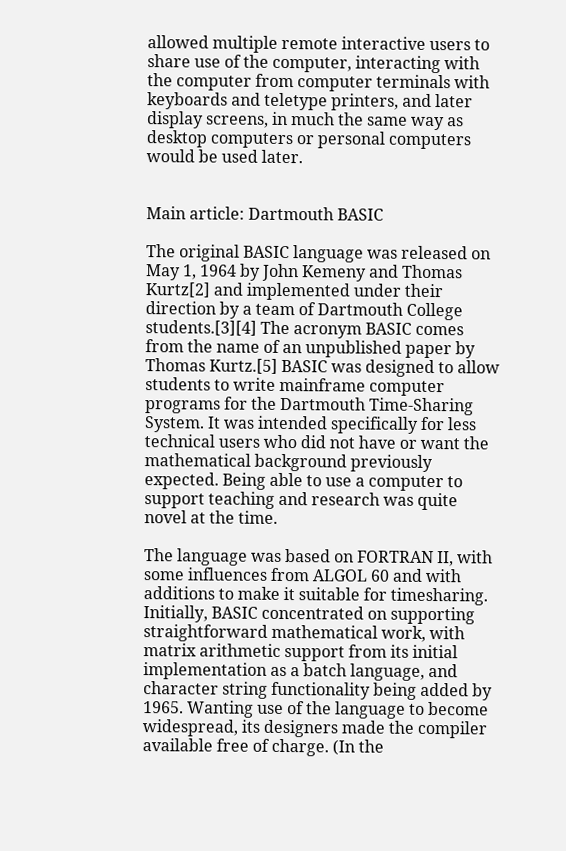allowed multiple remote interactive users to share use of the computer, interacting with the computer from computer terminals with keyboards and teletype printers, and later display screens, in much the same way as desktop computers or personal computers would be used later.


Main article: Dartmouth BASIC

The original BASIC language was released on May 1, 1964 by John Kemeny and Thomas Kurtz[2] and implemented under their direction by a team of Dartmouth College students.[3][4] The acronym BASIC comes from the name of an unpublished paper by Thomas Kurtz.[5] BASIC was designed to allow students to write mainframe computer programs for the Dartmouth Time-Sharing System. It was intended specifically for less technical users who did not have or want the mathematical background previously expected. Being able to use a computer to support teaching and research was quite novel at the time.

The language was based on FORTRAN II, with some influences from ALGOL 60 and with additions to make it suitable for timesharing. Initially, BASIC concentrated on supporting straightforward mathematical work, with matrix arithmetic support from its initial implementation as a batch language, and character string functionality being added by 1965. Wanting use of the language to become widespread, its designers made the compiler available free of charge. (In the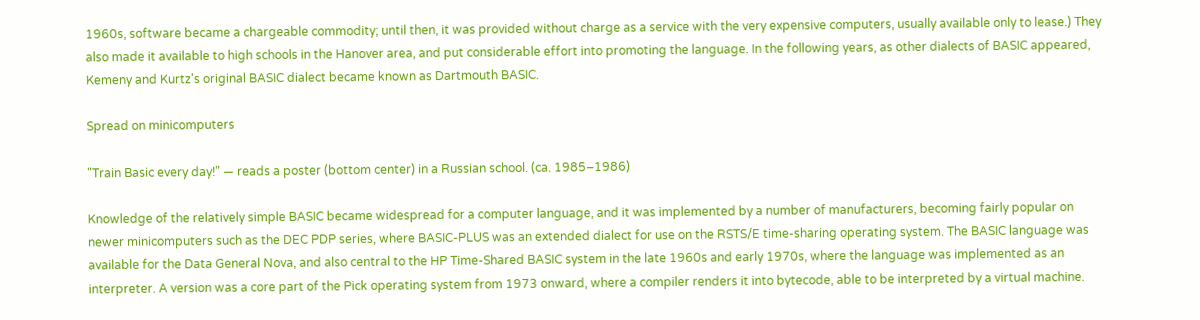1960s, software became a chargeable commodity; until then, it was provided without charge as a service with the very expensive computers, usually available only to lease.) They also made it available to high schools in the Hanover area, and put considerable effort into promoting the language. In the following years, as other dialects of BASIC appeared, Kemeny and Kurtz's original BASIC dialect became known as Dartmouth BASIC.

Spread on minicomputers

"Train Basic every day!" — reads a poster (bottom center) in a Russian school. (ca. 1985–1986)

Knowledge of the relatively simple BASIC became widespread for a computer language, and it was implemented by a number of manufacturers, becoming fairly popular on newer minicomputers such as the DEC PDP series, where BASIC-PLUS was an extended dialect for use on the RSTS/E time-sharing operating system. The BASIC language was available for the Data General Nova, and also central to the HP Time-Shared BASIC system in the late 1960s and early 1970s, where the language was implemented as an interpreter. A version was a core part of the Pick operating system from 1973 onward, where a compiler renders it into bytecode, able to be interpreted by a virtual machine.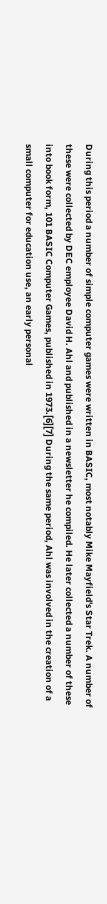During this period a number of simple computer games were written in BASIC, most notably Mike Mayfield's Star Trek. A number of these were collected by DEC employee David H. Ahl and published in a newsletter he compiled. He later collected a number of these into book form, 101 BASIC Computer Games, published in 1973.[6][7] During the same period, Ahl was involved in the creation of a small computer for education use, an early personal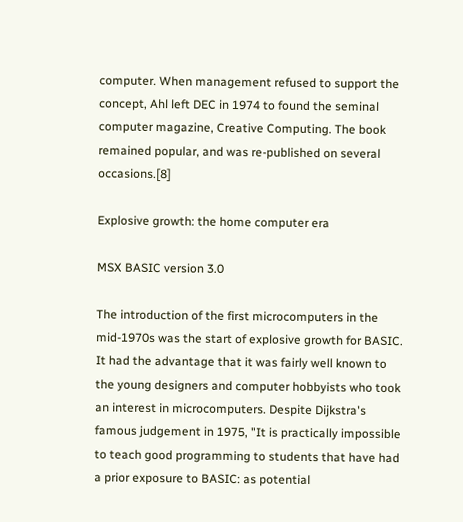computer. When management refused to support the concept, Ahl left DEC in 1974 to found the seminal computer magazine, Creative Computing. The book remained popular, and was re-published on several occasions.[8]

Explosive growth: the home computer era

MSX BASIC version 3.0

The introduction of the first microcomputers in the mid-1970s was the start of explosive growth for BASIC. It had the advantage that it was fairly well known to the young designers and computer hobbyists who took an interest in microcomputers. Despite Dijkstra's famous judgement in 1975, "It is practically impossible to teach good programming to students that have had a prior exposure to BASIC: as potential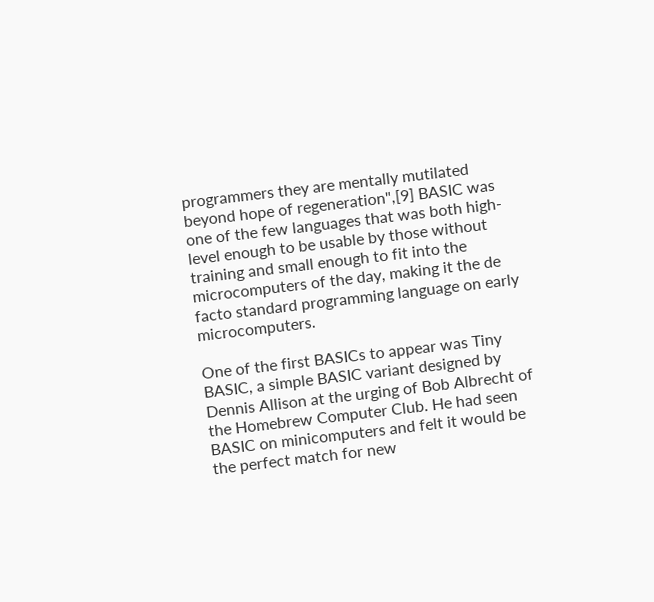programmers they are mentally mutilated beyond hope of regeneration",[9] BASIC was one of the few languages that was both high-level enough to be usable by those without training and small enough to fit into the microcomputers of the day, making it the de facto standard programming language on early microcomputers.

One of the first BASICs to appear was Tiny BASIC, a simple BASIC variant designed by Dennis Allison at the urging of Bob Albrecht of the Homebrew Computer Club. He had seen BASIC on minicomputers and felt it would be the perfect match for new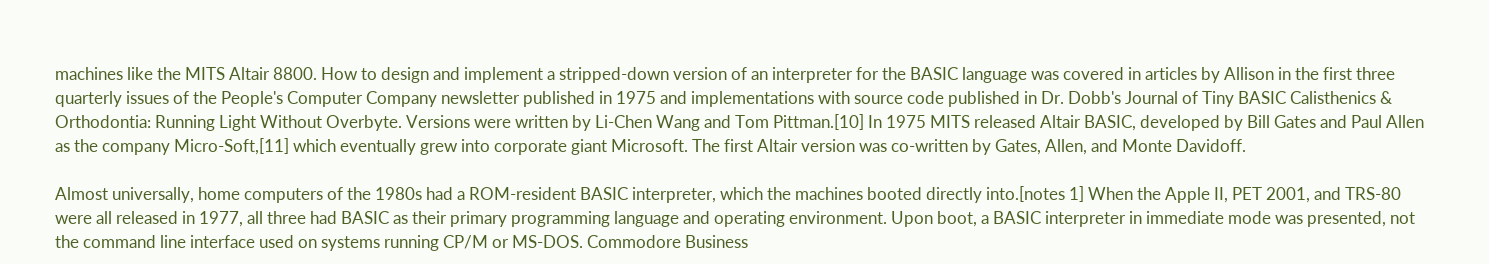machines like the MITS Altair 8800. How to design and implement a stripped-down version of an interpreter for the BASIC language was covered in articles by Allison in the first three quarterly issues of the People's Computer Company newsletter published in 1975 and implementations with source code published in Dr. Dobb's Journal of Tiny BASIC Calisthenics & Orthodontia: Running Light Without Overbyte. Versions were written by Li-Chen Wang and Tom Pittman.[10] In 1975 MITS released Altair BASIC, developed by Bill Gates and Paul Allen as the company Micro-Soft,[11] which eventually grew into corporate giant Microsoft. The first Altair version was co-written by Gates, Allen, and Monte Davidoff.

Almost universally, home computers of the 1980s had a ROM-resident BASIC interpreter, which the machines booted directly into.[notes 1] When the Apple II, PET 2001, and TRS-80 were all released in 1977, all three had BASIC as their primary programming language and operating environment. Upon boot, a BASIC interpreter in immediate mode was presented, not the command line interface used on systems running CP/M or MS-DOS. Commodore Business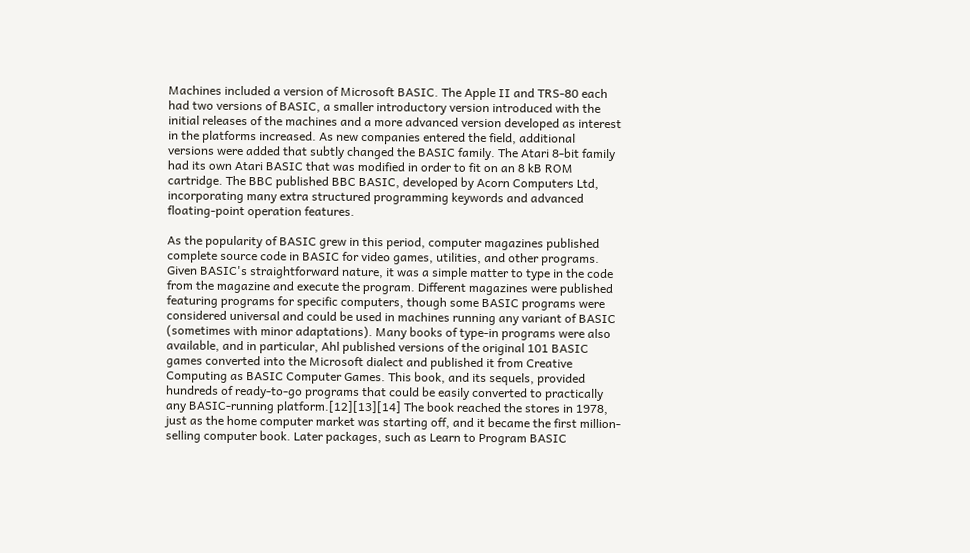Machines included a version of Microsoft BASIC. The Apple II and TRS-80 each had two versions of BASIC, a smaller introductory version introduced with the initial releases of the machines and a more advanced version developed as interest in the platforms increased. As new companies entered the field, additional versions were added that subtly changed the BASIC family. The Atari 8-bit family had its own Atari BASIC that was modified in order to fit on an 8 kB ROM cartridge. The BBC published BBC BASIC, developed by Acorn Computers Ltd, incorporating many extra structured programming keywords and advanced floating-point operation features.

As the popularity of BASIC grew in this period, computer magazines published complete source code in BASIC for video games, utilities, and other programs. Given BASIC's straightforward nature, it was a simple matter to type in the code from the magazine and execute the program. Different magazines were published featuring programs for specific computers, though some BASIC programs were considered universal and could be used in machines running any variant of BASIC (sometimes with minor adaptations). Many books of type-in programs were also available, and in particular, Ahl published versions of the original 101 BASIC games converted into the Microsoft dialect and published it from Creative Computing as BASIC Computer Games. This book, and its sequels, provided hundreds of ready-to-go programs that could be easily converted to practically any BASIC-running platform.[12][13][14] The book reached the stores in 1978, just as the home computer market was starting off, and it became the first million-selling computer book. Later packages, such as Learn to Program BASIC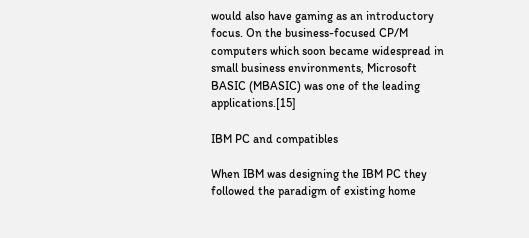would also have gaming as an introductory focus. On the business-focused CP/M computers which soon became widespread in small business environments, Microsoft BASIC (MBASIC) was one of the leading applications.[15]

IBM PC and compatibles

When IBM was designing the IBM PC they followed the paradigm of existing home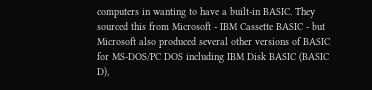computers in wanting to have a built-in BASIC. They sourced this from Microsoft - IBM Cassette BASIC - but Microsoft also produced several other versions of BASIC for MS-DOS/PC DOS including IBM Disk BASIC (BASIC D),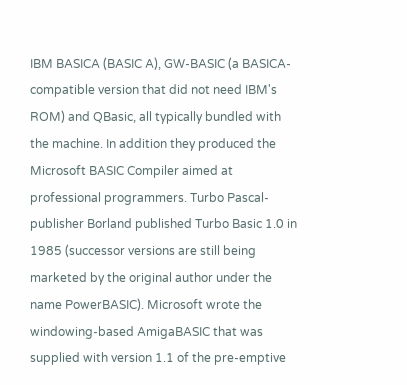IBM BASICA (BASIC A), GW-BASIC (a BASICA-compatible version that did not need IBM's ROM) and QBasic, all typically bundled with the machine. In addition they produced the Microsoft BASIC Compiler aimed at professional programmers. Turbo Pascal-publisher Borland published Turbo Basic 1.0 in 1985 (successor versions are still being marketed by the original author under the name PowerBASIC). Microsoft wrote the windowing-based AmigaBASIC that was supplied with version 1.1 of the pre-emptive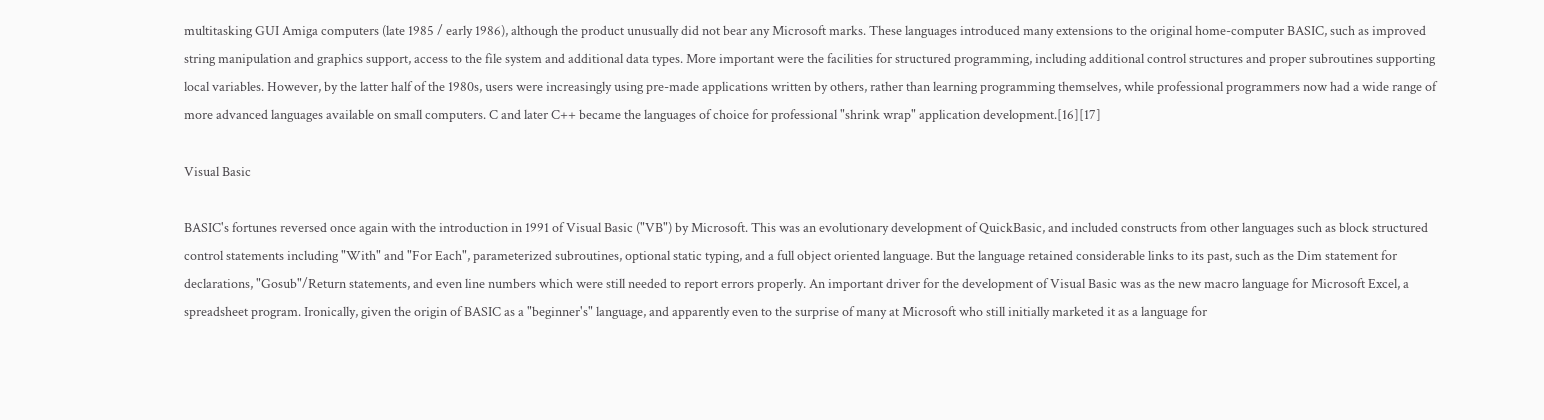multitasking GUI Amiga computers (late 1985 / early 1986), although the product unusually did not bear any Microsoft marks. These languages introduced many extensions to the original home-computer BASIC, such as improved string manipulation and graphics support, access to the file system and additional data types. More important were the facilities for structured programming, including additional control structures and proper subroutines supporting local variables. However, by the latter half of the 1980s, users were increasingly using pre-made applications written by others, rather than learning programming themselves, while professional programmers now had a wide range of more advanced languages available on small computers. C and later C++ became the languages of choice for professional "shrink wrap" application development.[16][17]

Visual Basic

BASIC's fortunes reversed once again with the introduction in 1991 of Visual Basic ("VB") by Microsoft. This was an evolutionary development of QuickBasic, and included constructs from other languages such as block structured control statements including "With" and "For Each", parameterized subroutines, optional static typing, and a full object oriented language. But the language retained considerable links to its past, such as the Dim statement for declarations, "Gosub"/Return statements, and even line numbers which were still needed to report errors properly. An important driver for the development of Visual Basic was as the new macro language for Microsoft Excel, a spreadsheet program. Ironically, given the origin of BASIC as a "beginner's" language, and apparently even to the surprise of many at Microsoft who still initially marketed it as a language for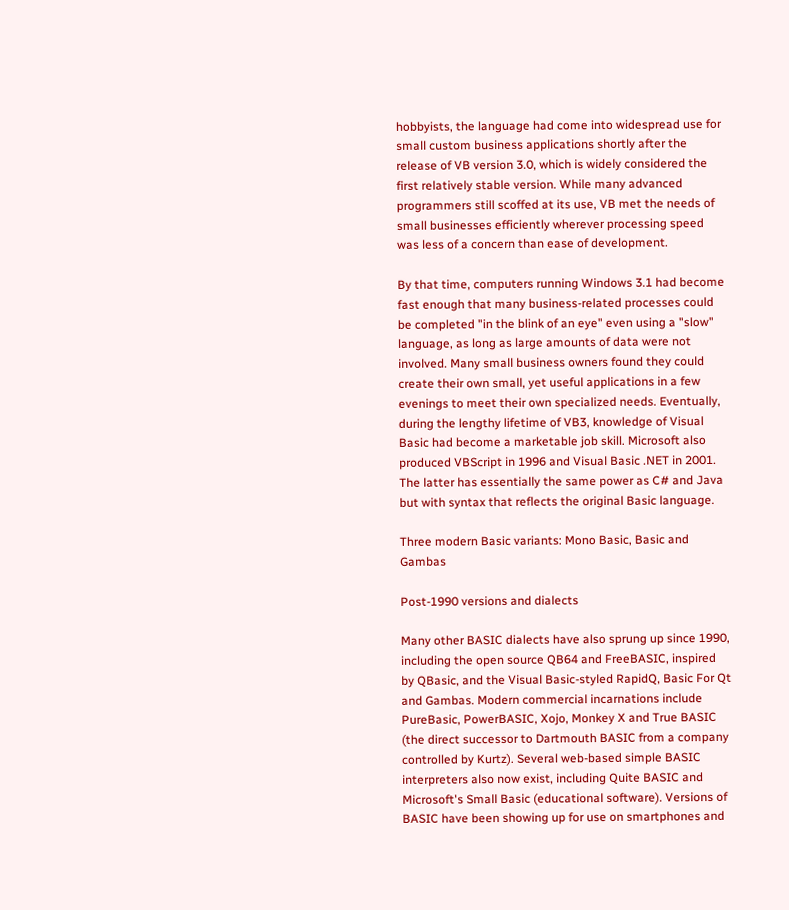hobbyists, the language had come into widespread use for small custom business applications shortly after the release of VB version 3.0, which is widely considered the first relatively stable version. While many advanced programmers still scoffed at its use, VB met the needs of small businesses efficiently wherever processing speed was less of a concern than ease of development.

By that time, computers running Windows 3.1 had become fast enough that many business-related processes could be completed "in the blink of an eye" even using a "slow" language, as long as large amounts of data were not involved. Many small business owners found they could create their own small, yet useful applications in a few evenings to meet their own specialized needs. Eventually, during the lengthy lifetime of VB3, knowledge of Visual Basic had become a marketable job skill. Microsoft also produced VBScript in 1996 and Visual Basic .NET in 2001. The latter has essentially the same power as C# and Java but with syntax that reflects the original Basic language.

Three modern Basic variants: Mono Basic, Basic and Gambas

Post-1990 versions and dialects

Many other BASIC dialects have also sprung up since 1990, including the open source QB64 and FreeBASIC, inspired by QBasic, and the Visual Basic-styled RapidQ, Basic For Qt and Gambas. Modern commercial incarnations include PureBasic, PowerBASIC, Xojo, Monkey X and True BASIC (the direct successor to Dartmouth BASIC from a company controlled by Kurtz). Several web-based simple BASIC interpreters also now exist, including Quite BASIC and Microsoft's Small Basic (educational software). Versions of BASIC have been showing up for use on smartphones and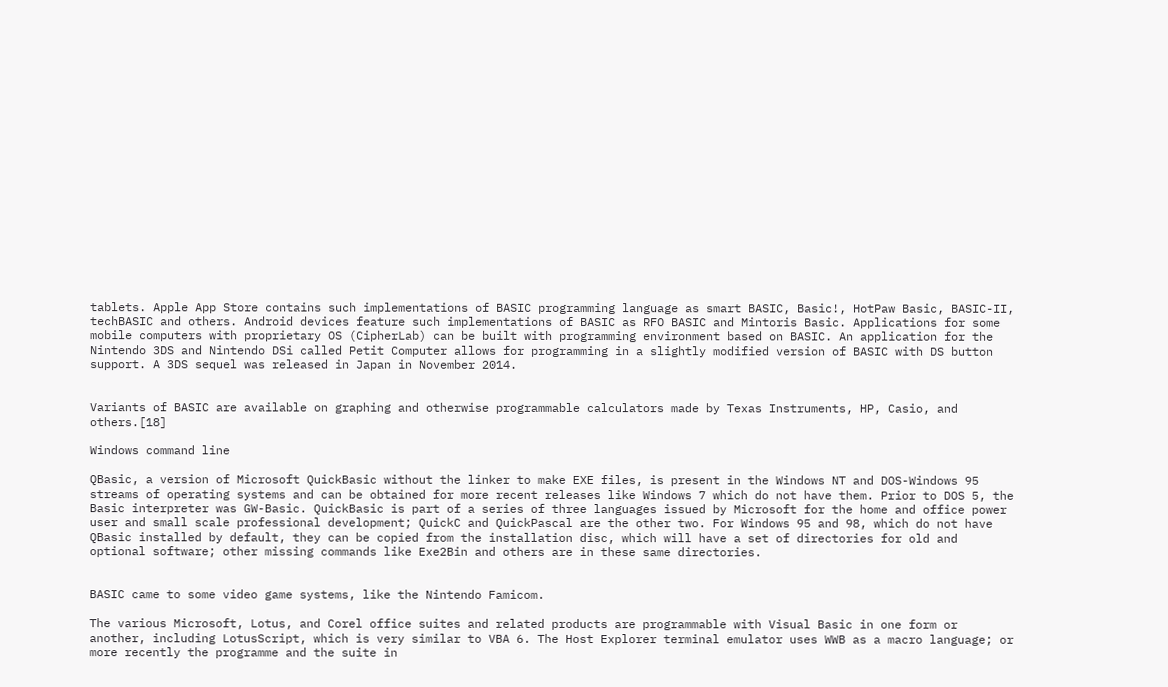tablets. Apple App Store contains such implementations of BASIC programming language as smart BASIC, Basic!, HotPaw Basic, BASIC-II, techBASIC and others. Android devices feature such implementations of BASIC as RFO BASIC and Mintoris Basic. Applications for some mobile computers with proprietary OS (CipherLab) can be built with programming environment based on BASIC. An application for the Nintendo 3DS and Nintendo DSi called Petit Computer allows for programming in a slightly modified version of BASIC with DS button support. A 3DS sequel was released in Japan in November 2014.


Variants of BASIC are available on graphing and otherwise programmable calculators made by Texas Instruments, HP, Casio, and others.[18]

Windows command line

QBasic, a version of Microsoft QuickBasic without the linker to make EXE files, is present in the Windows NT and DOS-Windows 95 streams of operating systems and can be obtained for more recent releases like Windows 7 which do not have them. Prior to DOS 5, the Basic interpreter was GW-Basic. QuickBasic is part of a series of three languages issued by Microsoft for the home and office power user and small scale professional development; QuickC and QuickPascal are the other two. For Windows 95 and 98, which do not have QBasic installed by default, they can be copied from the installation disc, which will have a set of directories for old and optional software; other missing commands like Exe2Bin and others are in these same directories.


BASIC came to some video game systems, like the Nintendo Famicom.

The various Microsoft, Lotus, and Corel office suites and related products are programmable with Visual Basic in one form or another, including LotusScript, which is very similar to VBA 6. The Host Explorer terminal emulator uses WWB as a macro language; or more recently the programme and the suite in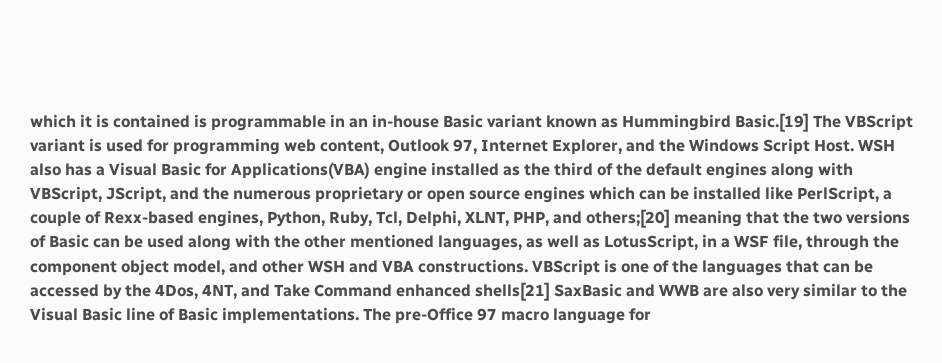which it is contained is programmable in an in-house Basic variant known as Hummingbird Basic.[19] The VBScript variant is used for programming web content, Outlook 97, Internet Explorer, and the Windows Script Host. WSH also has a Visual Basic for Applications(VBA) engine installed as the third of the default engines along with VBScript, JScript, and the numerous proprietary or open source engines which can be installed like PerlScript, a couple of Rexx-based engines, Python, Ruby, Tcl, Delphi, XLNT, PHP, and others;[20] meaning that the two versions of Basic can be used along with the other mentioned languages, as well as LotusScript, in a WSF file, through the component object model, and other WSH and VBA constructions. VBScript is one of the languages that can be accessed by the 4Dos, 4NT, and Take Command enhanced shells[21] SaxBasic and WWB are also very similar to the Visual Basic line of Basic implementations. The pre-Office 97 macro language for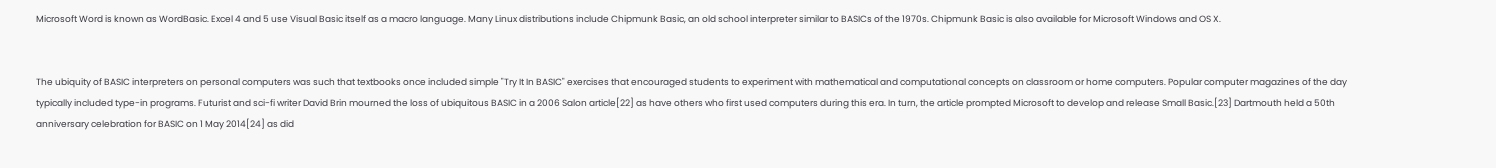Microsoft Word is known as WordBasic. Excel 4 and 5 use Visual Basic itself as a macro language. Many Linux distributions include Chipmunk Basic, an old school interpreter similar to BASICs of the 1970s. Chipmunk Basic is also available for Microsoft Windows and OS X.


The ubiquity of BASIC interpreters on personal computers was such that textbooks once included simple "Try It In BASIC" exercises that encouraged students to experiment with mathematical and computational concepts on classroom or home computers. Popular computer magazines of the day typically included type-in programs. Futurist and sci-fi writer David Brin mourned the loss of ubiquitous BASIC in a 2006 Salon article[22] as have others who first used computers during this era. In turn, the article prompted Microsoft to develop and release Small Basic.[23] Dartmouth held a 50th anniversary celebration for BASIC on 1 May 2014[24] as did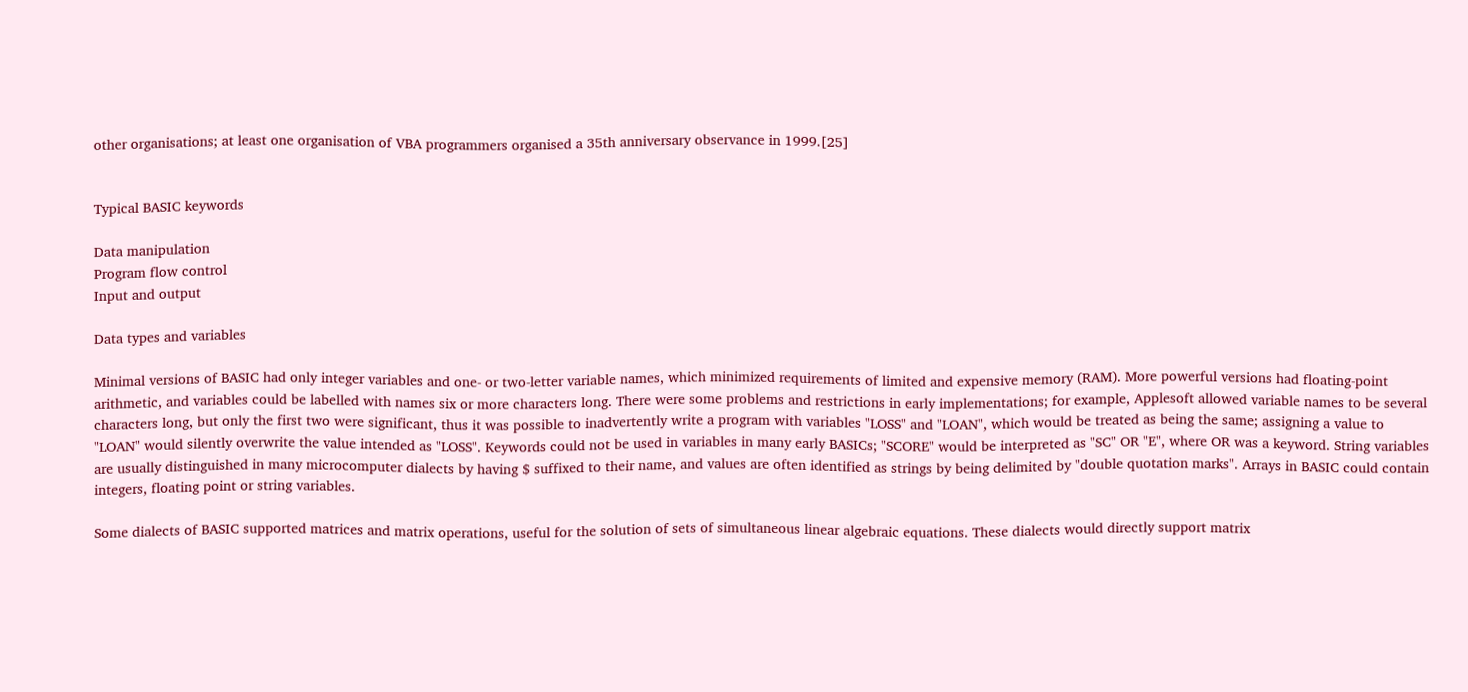other organisations; at least one organisation of VBA programmers organised a 35th anniversary observance in 1999.[25]


Typical BASIC keywords

Data manipulation
Program flow control
Input and output

Data types and variables

Minimal versions of BASIC had only integer variables and one- or two-letter variable names, which minimized requirements of limited and expensive memory (RAM). More powerful versions had floating-point arithmetic, and variables could be labelled with names six or more characters long. There were some problems and restrictions in early implementations; for example, Applesoft allowed variable names to be several characters long, but only the first two were significant, thus it was possible to inadvertently write a program with variables "LOSS" and "LOAN", which would be treated as being the same; assigning a value to "LOAN" would silently overwrite the value intended as "LOSS". Keywords could not be used in variables in many early BASICs; "SCORE" would be interpreted as "SC" OR "E", where OR was a keyword. String variables are usually distinguished in many microcomputer dialects by having $ suffixed to their name, and values are often identified as strings by being delimited by "double quotation marks". Arrays in BASIC could contain integers, floating point or string variables.

Some dialects of BASIC supported matrices and matrix operations, useful for the solution of sets of simultaneous linear algebraic equations. These dialects would directly support matrix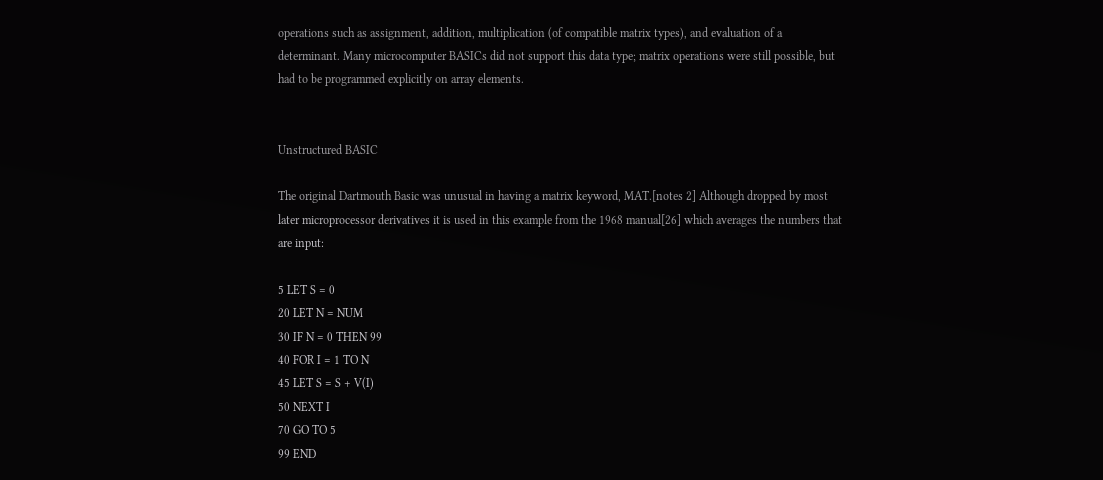operations such as assignment, addition, multiplication (of compatible matrix types), and evaluation of a determinant. Many microcomputer BASICs did not support this data type; matrix operations were still possible, but had to be programmed explicitly on array elements.


Unstructured BASIC

The original Dartmouth Basic was unusual in having a matrix keyword, MAT.[notes 2] Although dropped by most later microprocessor derivatives it is used in this example from the 1968 manual[26] which averages the numbers that are input:

5 LET S = 0
20 LET N = NUM
30 IF N = 0 THEN 99
40 FOR I = 1 TO N
45 LET S = S + V(I)
50 NEXT I
70 GO TO 5
99 END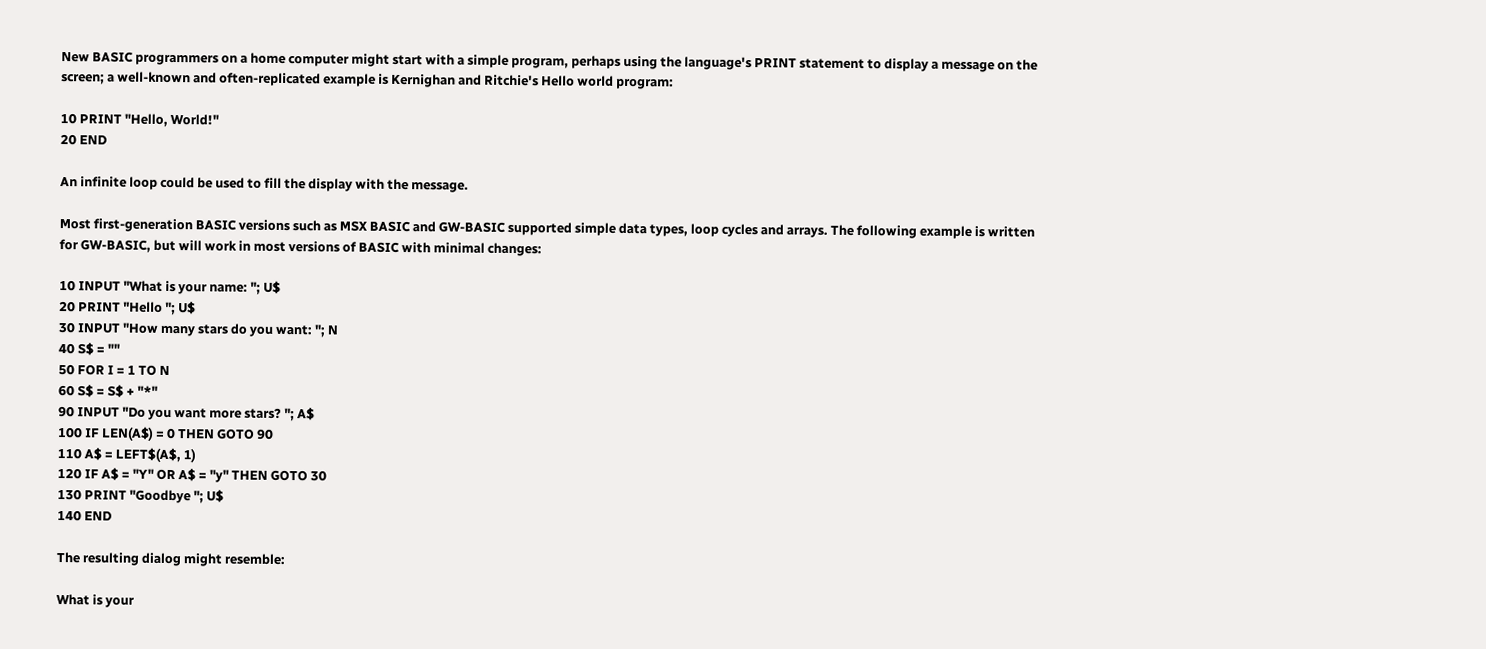New BASIC programmers on a home computer might start with a simple program, perhaps using the language's PRINT statement to display a message on the screen; a well-known and often-replicated example is Kernighan and Ritchie's Hello world program:

10 PRINT "Hello, World!"
20 END

An infinite loop could be used to fill the display with the message.

Most first-generation BASIC versions such as MSX BASIC and GW-BASIC supported simple data types, loop cycles and arrays. The following example is written for GW-BASIC, but will work in most versions of BASIC with minimal changes:

10 INPUT "What is your name: "; U$
20 PRINT "Hello "; U$
30 INPUT "How many stars do you want: "; N
40 S$ = ""
50 FOR I = 1 TO N
60 S$ = S$ + "*"
90 INPUT "Do you want more stars? "; A$
100 IF LEN(A$) = 0 THEN GOTO 90
110 A$ = LEFT$(A$, 1)
120 IF A$ = "Y" OR A$ = "y" THEN GOTO 30
130 PRINT "Goodbye "; U$
140 END

The resulting dialog might resemble:

What is your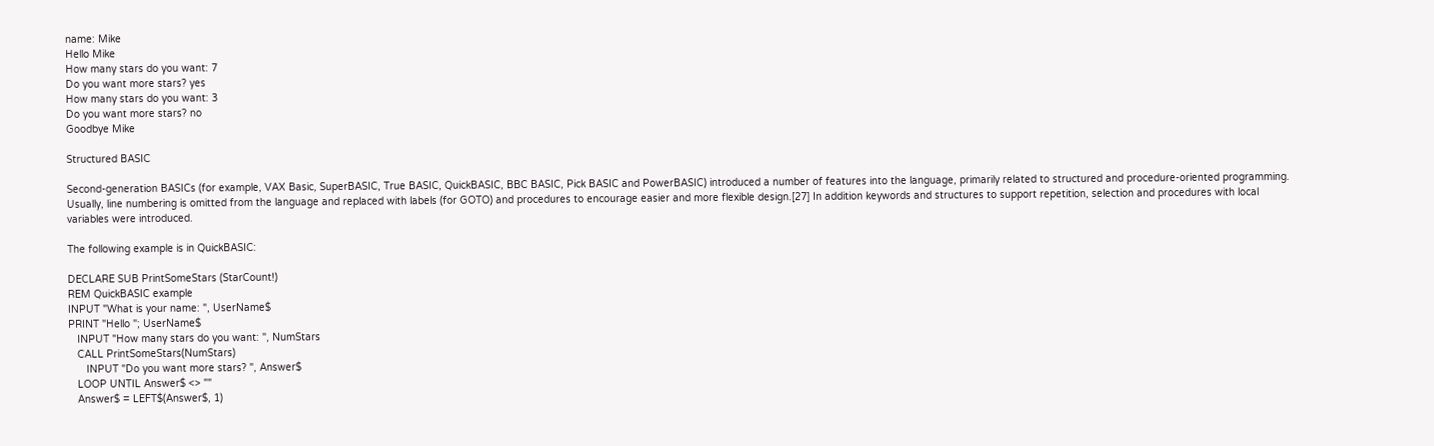name: Mike
Hello Mike
How many stars do you want: 7
Do you want more stars? yes
How many stars do you want: 3
Do you want more stars? no
Goodbye Mike

Structured BASIC

Second-generation BASICs (for example, VAX Basic, SuperBASIC, True BASIC, QuickBASIC, BBC BASIC, Pick BASIC and PowerBASIC) introduced a number of features into the language, primarily related to structured and procedure-oriented programming. Usually, line numbering is omitted from the language and replaced with labels (for GOTO) and procedures to encourage easier and more flexible design.[27] In addition keywords and structures to support repetition, selection and procedures with local variables were introduced.

The following example is in QuickBASIC:

DECLARE SUB PrintSomeStars (StarCount!)
REM QuickBASIC example
INPUT "What is your name: ", UserName$
PRINT "Hello "; UserName$
   INPUT "How many stars do you want: ", NumStars
   CALL PrintSomeStars(NumStars)
      INPUT "Do you want more stars? ", Answer$
   LOOP UNTIL Answer$ <> ""
   Answer$ = LEFT$(Answer$, 1)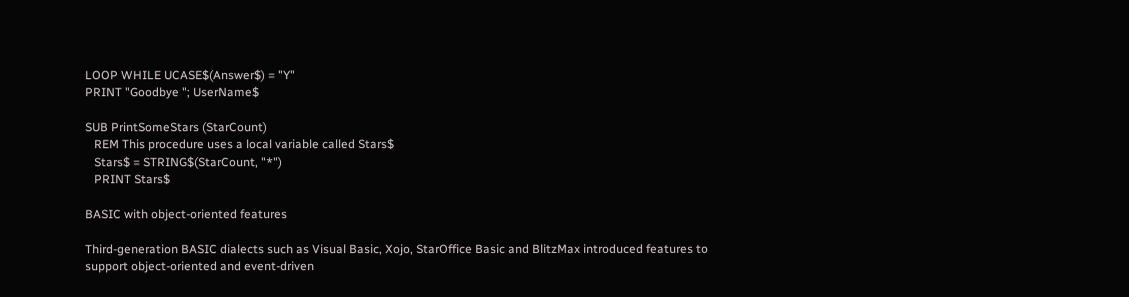LOOP WHILE UCASE$(Answer$) = "Y"
PRINT "Goodbye "; UserName$

SUB PrintSomeStars (StarCount)
   REM This procedure uses a local variable called Stars$
   Stars$ = STRING$(StarCount, "*")
   PRINT Stars$

BASIC with object-oriented features

Third-generation BASIC dialects such as Visual Basic, Xojo, StarOffice Basic and BlitzMax introduced features to support object-oriented and event-driven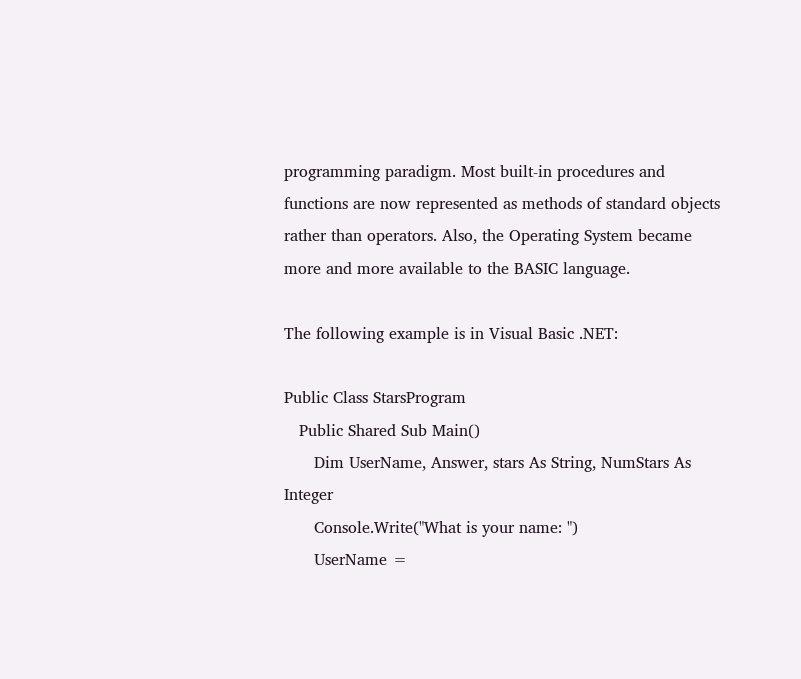programming paradigm. Most built-in procedures and functions are now represented as methods of standard objects rather than operators. Also, the Operating System became more and more available to the BASIC language.

The following example is in Visual Basic .NET:

Public Class StarsProgram
   Public Shared Sub Main()
      Dim UserName, Answer, stars As String, NumStars As Integer
      Console.Write("What is your name: ")
      UserName =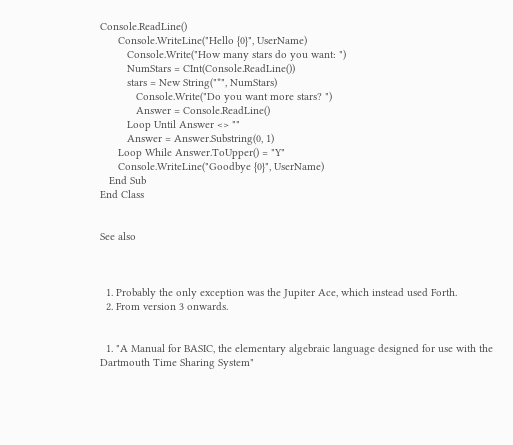Console.ReadLine()
      Console.WriteLine("Hello {0}", UserName)
         Console.Write("How many stars do you want: ")
         NumStars = CInt(Console.ReadLine())
         stars = New String("*", NumStars)
            Console.Write("Do you want more stars? ")
            Answer = Console.ReadLine()
         Loop Until Answer <> ""
         Answer = Answer.Substring(0, 1)
      Loop While Answer.ToUpper() = "Y"
      Console.WriteLine("Goodbye {0}", UserName)
   End Sub
End Class


See also



  1. Probably the only exception was the Jupiter Ace, which instead used Forth.
  2. From version 3 onwards.


  1. "A Manual for BASIC, the elementary algebraic language designed for use with the Dartmouth Time Sharing System"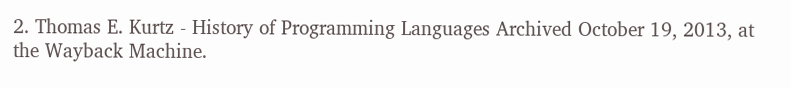2. Thomas E. Kurtz - History of Programming Languages Archived October 19, 2013, at the Wayback Machine.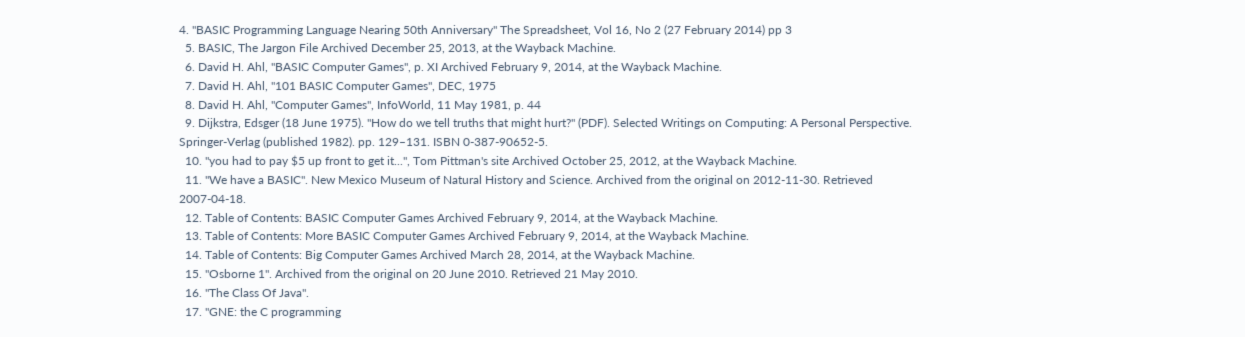4. "BASIC Programming Language Nearing 50th Anniversary" The Spreadsheet, Vol 16, No 2 (27 February 2014) pp 3
  5. BASIC, The Jargon File Archived December 25, 2013, at the Wayback Machine.
  6. David H. Ahl, "BASIC Computer Games", p. XI Archived February 9, 2014, at the Wayback Machine.
  7. David H. Ahl, "101 BASIC Computer Games", DEC, 1975
  8. David H. Ahl, "Computer Games", InfoWorld, 11 May 1981, p. 44
  9. Dijkstra, Edsger (18 June 1975). "How do we tell truths that might hurt?" (PDF). Selected Writings on Computing: A Personal Perspective. Springer-Verlag (published 1982). pp. 129–131. ISBN 0-387-90652-5.
  10. "you had to pay $5 up front to get it...", Tom Pittman's site Archived October 25, 2012, at the Wayback Machine.
  11. "We have a BASIC". New Mexico Museum of Natural History and Science. Archived from the original on 2012-11-30. Retrieved 2007-04-18.
  12. Table of Contents: BASIC Computer Games Archived February 9, 2014, at the Wayback Machine.
  13. Table of Contents: More BASIC Computer Games Archived February 9, 2014, at the Wayback Machine.
  14. Table of Contents: Big Computer Games Archived March 28, 2014, at the Wayback Machine.
  15. "Osborne 1". Archived from the original on 20 June 2010. Retrieved 21 May 2010.
  16. "The Class Of Java".
  17. "GNE: the C programming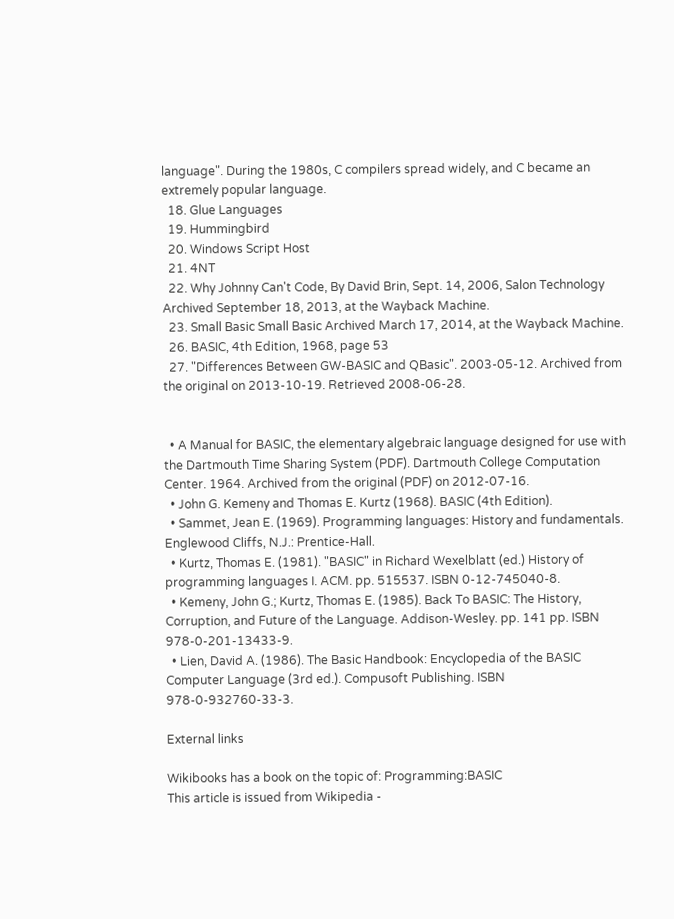language". During the 1980s, C compilers spread widely, and C became an extremely popular language.
  18. Glue Languages
  19. Hummingbird
  20. Windows Script Host
  21. 4NT
  22. Why Johnny Can't Code, By David Brin, Sept. 14, 2006, Salon Technology Archived September 18, 2013, at the Wayback Machine.
  23. Small Basic Small Basic Archived March 17, 2014, at the Wayback Machine.
  26. BASIC, 4th Edition, 1968, page 53
  27. "Differences Between GW-BASIC and QBasic". 2003-05-12. Archived from the original on 2013-10-19. Retrieved 2008-06-28.


  • A Manual for BASIC, the elementary algebraic language designed for use with the Dartmouth Time Sharing System (PDF). Dartmouth College Computation Center. 1964. Archived from the original (PDF) on 2012-07-16.
  • John G. Kemeny and Thomas E. Kurtz (1968). BASIC (4th Edition).
  • Sammet, Jean E. (1969). Programming languages: History and fundamentals. Englewood Cliffs, N.J.: Prentice-Hall.
  • Kurtz, Thomas E. (1981). "BASIC" in Richard Wexelblatt (ed.) History of programming languages I. ACM. pp. 515537. ISBN 0-12-745040-8.
  • Kemeny, John G.; Kurtz, Thomas E. (1985). Back To BASIC: The History, Corruption, and Future of the Language. Addison-Wesley. pp. 141 pp. ISBN 978-0-201-13433-9.
  • Lien, David A. (1986). The Basic Handbook: Encyclopedia of the BASIC Computer Language (3rd ed.). Compusoft Publishing. ISBN 978-0-932760-33-3.

External links

Wikibooks has a book on the topic of: Programming:BASIC
This article is issued from Wikipedia -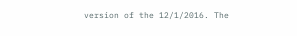version of the 12/1/2016. The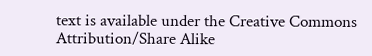text is available under the Creative Commons Attribution/Share Alike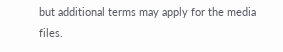but additional terms may apply for the media files.